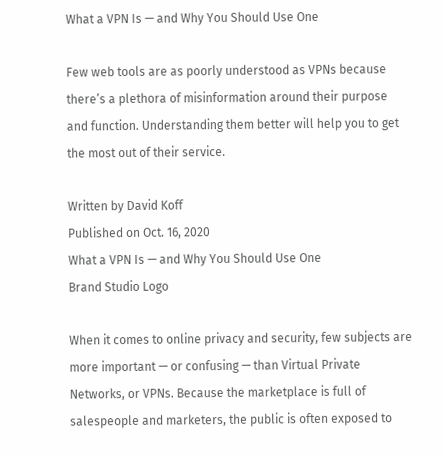What a VPN Is — and Why You Should Use One

Few web tools are as poorly understood as VPNs because there’s a plethora of misinformation around their purpose and function. Understanding them better will help you to get the most out of their service.

Written by David Koff
Published on Oct. 16, 2020
What a VPN Is — and Why You Should Use One
Brand Studio Logo

When it comes to online privacy and security, few subjects are more important — or confusing — than Virtual Private Networks, or VPNs. Because the marketplace is full of salespeople and marketers, the public is often exposed to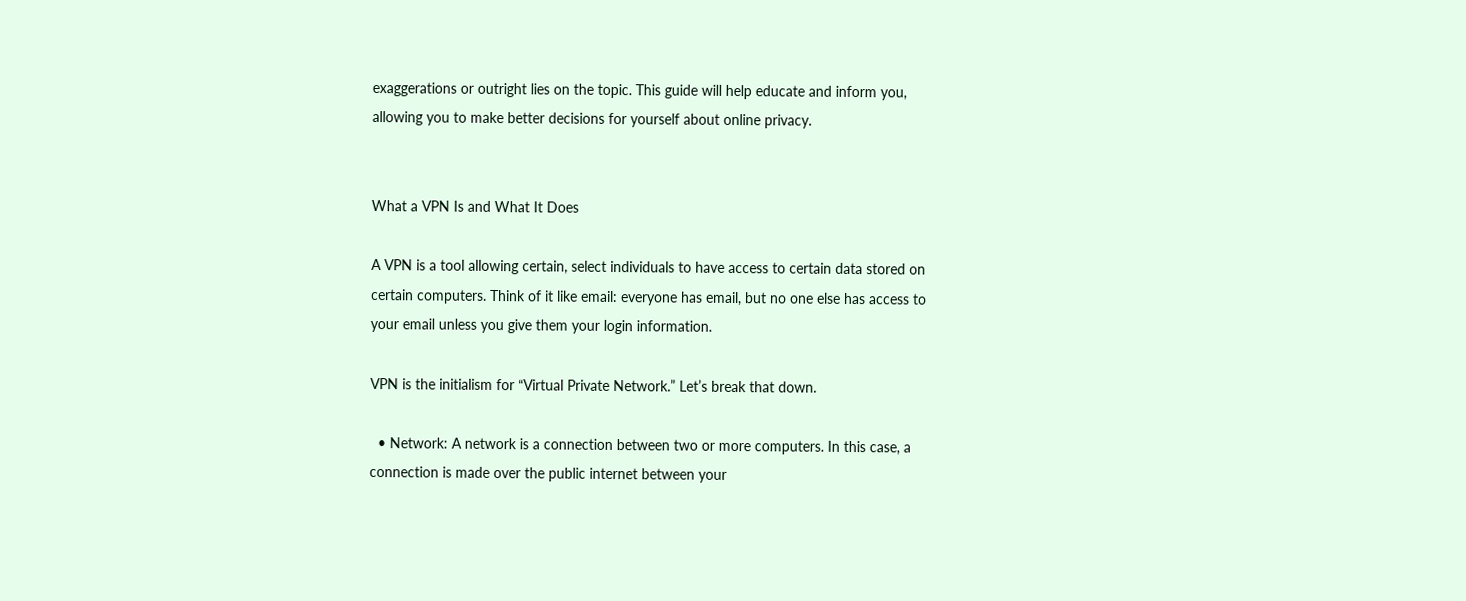exaggerations or outright lies on the topic. This guide will help educate and inform you, allowing you to make better decisions for yourself about online privacy.


What a VPN Is and What It Does

A VPN is a tool allowing certain, select individuals to have access to certain data stored on certain computers. Think of it like email: everyone has email, but no one else has access to your email unless you give them your login information.

VPN is the initialism for “Virtual Private Network.” Let’s break that down.

  • Network: A network is a connection between two or more computers. In this case, a connection is made over the public internet between your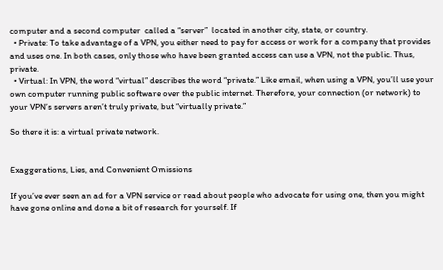computer and a second computer  called a “server”  located in another city, state, or country.
  • Private: To take advantage of a VPN, you either need to pay for access or work for a company that provides and uses one. In both cases, only those who have been granted access can use a VPN, not the public. Thus, private.
  • Virtual: In VPN, the word “virtual” describes the word “private.” Like email, when using a VPN, you’ll use your own computer running public software over the public internet. Therefore, your connection (or network) to your VPN’s servers aren’t truly private, but “virtually private.”

So there it is: a virtual private network.


Exaggerations, Lies, and Convenient Omissions

If you’ve ever seen an ad for a VPN service or read about people who advocate for using one, then you might have gone online and done a bit of research for yourself. If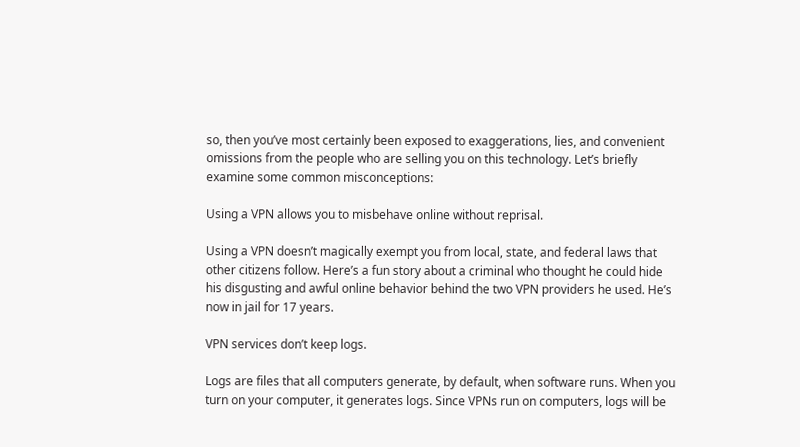so, then you’ve most certainly been exposed to exaggerations, lies, and convenient omissions from the people who are selling you on this technology. Let’s briefly examine some common misconceptions:

Using a VPN allows you to misbehave online without reprisal.

Using a VPN doesn’t magically exempt you from local, state, and federal laws that other citizens follow. Here’s a fun story about a criminal who thought he could hide his disgusting and awful online behavior behind the two VPN providers he used. He’s now in jail for 17 years.

VPN services don’t keep logs.

Logs are files that all computers generate, by default, when software runs. When you turn on your computer, it generates logs. Since VPNs run on computers, logs will be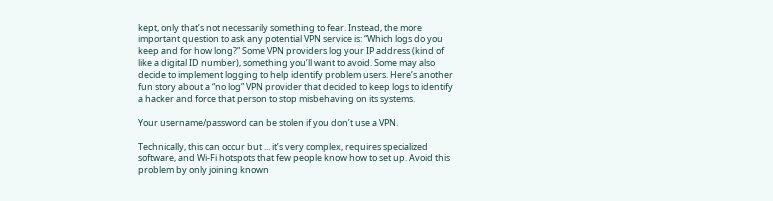kept, only that’s not necessarily something to fear. Instead, the more important question to ask any potential VPN service is: “Which logs do you keep and for how long?” Some VPN providers log your IP address (kind of like a digital ID number), something you’ll want to avoid. Some may also decide to implement logging to help identify problem users. Here’s another fun story about a “no log” VPN provider that decided to keep logs to identify a hacker and force that person to stop misbehaving on its systems.

Your username/password can be stolen if you don’t use a VPN.

Technically, this can occur but ... it’s very complex, requires specialized software, and Wi-Fi hotspots that few people know how to set up. Avoid this problem by only joining known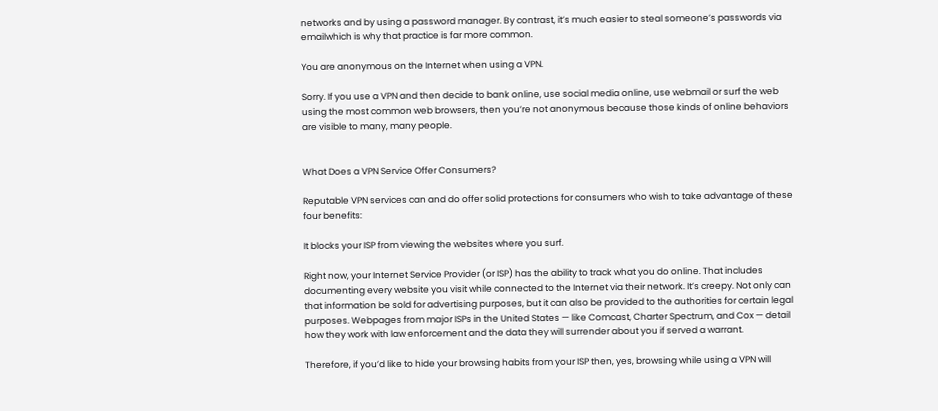networks and by using a password manager. By contrast, it’s much easier to steal someone’s passwords via emailwhich is why that practice is far more common.

You are anonymous on the Internet when using a VPN.

Sorry. If you use a VPN and then decide to bank online, use social media online, use webmail or surf the web using the most common web browsers, then you’re not anonymous because those kinds of online behaviors are visible to many, many people.


What Does a VPN Service Offer Consumers?

Reputable VPN services can and do offer solid protections for consumers who wish to take advantage of these four benefits:

It blocks your ISP from viewing the websites where you surf.

Right now, your Internet Service Provider (or ISP) has the ability to track what you do online. That includes documenting every website you visit while connected to the Internet via their network. It’s creepy. Not only can that information be sold for advertising purposes, but it can also be provided to the authorities for certain legal purposes. Webpages from major ISPs in the United States — like Comcast, Charter Spectrum, and Cox — detail how they work with law enforcement and the data they will surrender about you if served a warrant.

Therefore, if you’d like to hide your browsing habits from your ISP then, yes, browsing while using a VPN will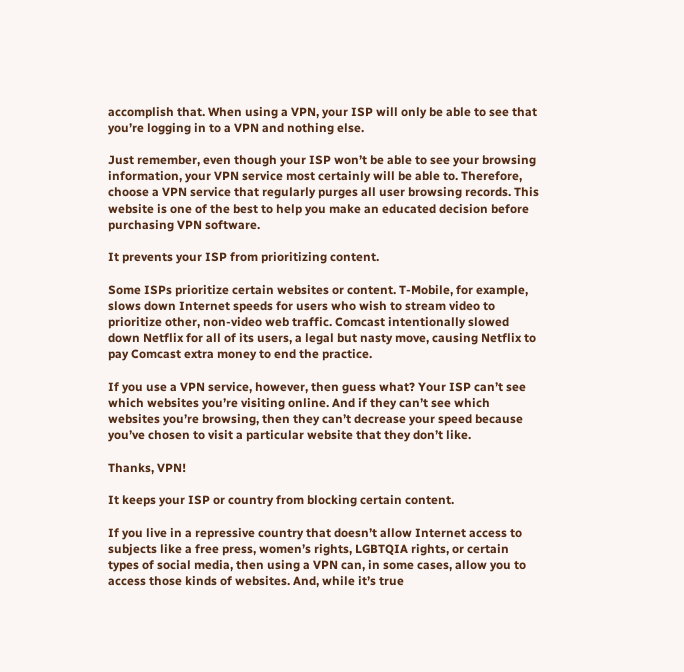accomplish that. When using a VPN, your ISP will only be able to see that you’re logging in to a VPN and nothing else.

Just remember, even though your ISP won’t be able to see your browsing information, your VPN service most certainly will be able to. Therefore, choose a VPN service that regularly purges all user browsing records. This website is one of the best to help you make an educated decision before purchasing VPN software.

It prevents your ISP from prioritizing content.

Some ISPs prioritize certain websites or content. T-Mobile, for example, slows down Internet speeds for users who wish to stream video to prioritize other, non-video web traffic. Comcast intentionally slowed down Netflix for all of its users, a legal but nasty move, causing Netflix to pay Comcast extra money to end the practice.

If you use a VPN service, however, then guess what? Your ISP can’t see which websites you’re visiting online. And if they can’t see which websites you’re browsing, then they can’t decrease your speed because you’ve chosen to visit a particular website that they don’t like.

Thanks, VPN!

It keeps your ISP or country from blocking certain content.

If you live in a repressive country that doesn’t allow Internet access to subjects like a free press, women’s rights, LGBTQIA rights, or certain types of social media, then using a VPN can, in some cases, allow you to access those kinds of websites. And, while it’s true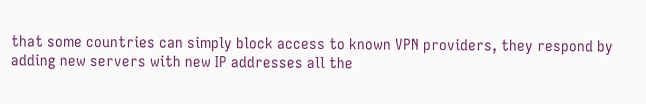that some countries can simply block access to known VPN providers, they respond by adding new servers with new IP addresses all the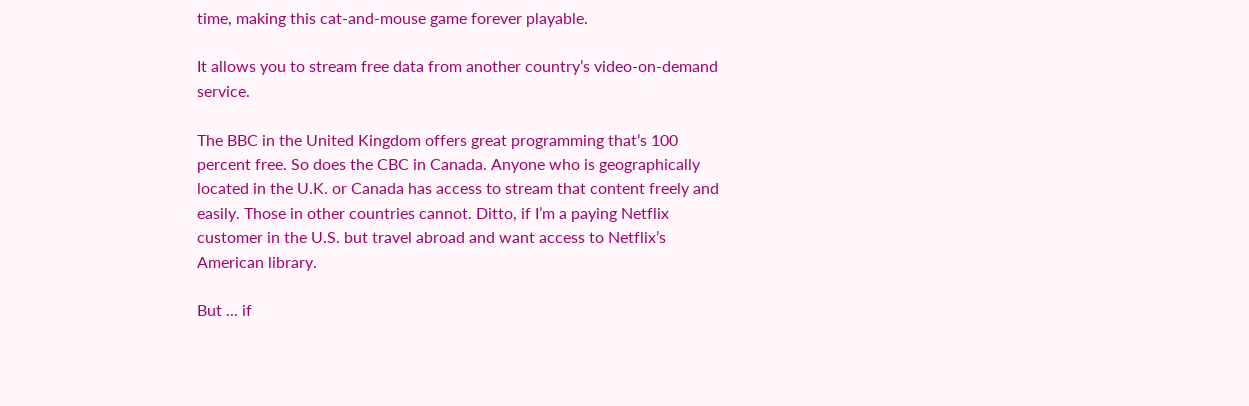time, making this cat-and-mouse game forever playable.

It allows you to stream free data from another country’s video-on-demand service.

The BBC in the United Kingdom offers great programming that’s 100 percent free. So does the CBC in Canada. Anyone who is geographically located in the U.K. or Canada has access to stream that content freely and easily. Those in other countries cannot. Ditto, if I’m a paying Netflix customer in the U.S. but travel abroad and want access to Netflix’s American library.

But ... if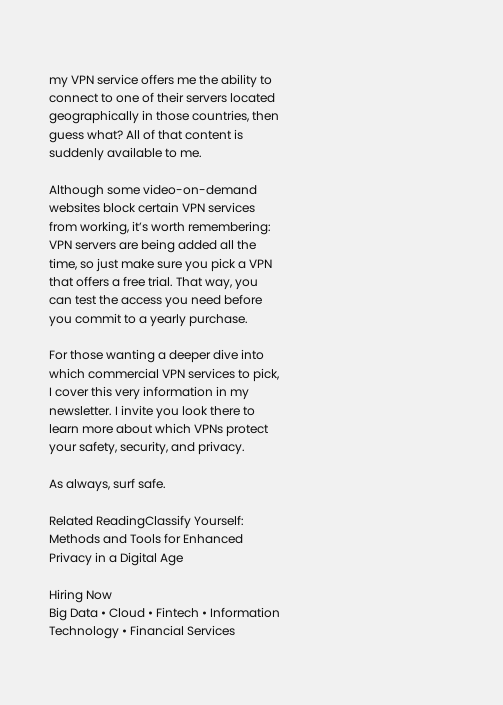my VPN service offers me the ability to connect to one of their servers located geographically in those countries, then guess what? All of that content is suddenly available to me.

Although some video-on-demand websites block certain VPN services from working, it’s worth remembering: VPN servers are being added all the time, so just make sure you pick a VPN that offers a free trial. That way, you can test the access you need before you commit to a yearly purchase.

For those wanting a deeper dive into which commercial VPN services to pick, I cover this very information in my newsletter. I invite you look there to learn more about which VPNs protect your safety, security, and privacy.

As always, surf safe.

Related ReadingClassify Yourself: Methods and Tools for Enhanced Privacy in a Digital Age

Hiring Now
Big Data • Cloud • Fintech • Information Technology • Financial Services